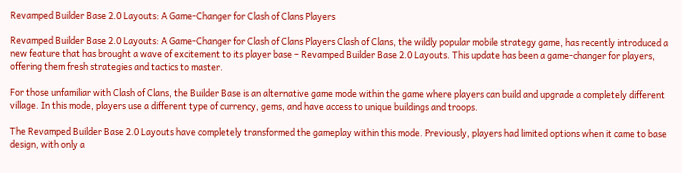Revamped Builder Base 2.0 Layouts: A Game-Changer for Clash of Clans Players

Revamped Builder Base 2.0 Layouts: A Game-Changer for Clash of Clans Players Clash of Clans, the wildly popular mobile strategy game, has recently introduced a new feature that has brought a wave of excitement to its player base – Revamped Builder Base 2.0 Layouts. This update has been a game-changer for players, offering them fresh strategies and tactics to master.

For those unfamiliar with Clash of Clans, the Builder Base is an alternative game mode within the game where players can build and upgrade a completely different village. In this mode, players use a different type of currency, gems, and have access to unique buildings and troops.

The Revamped Builder Base 2.0 Layouts have completely transformed the gameplay within this mode. Previously, players had limited options when it came to base design, with only a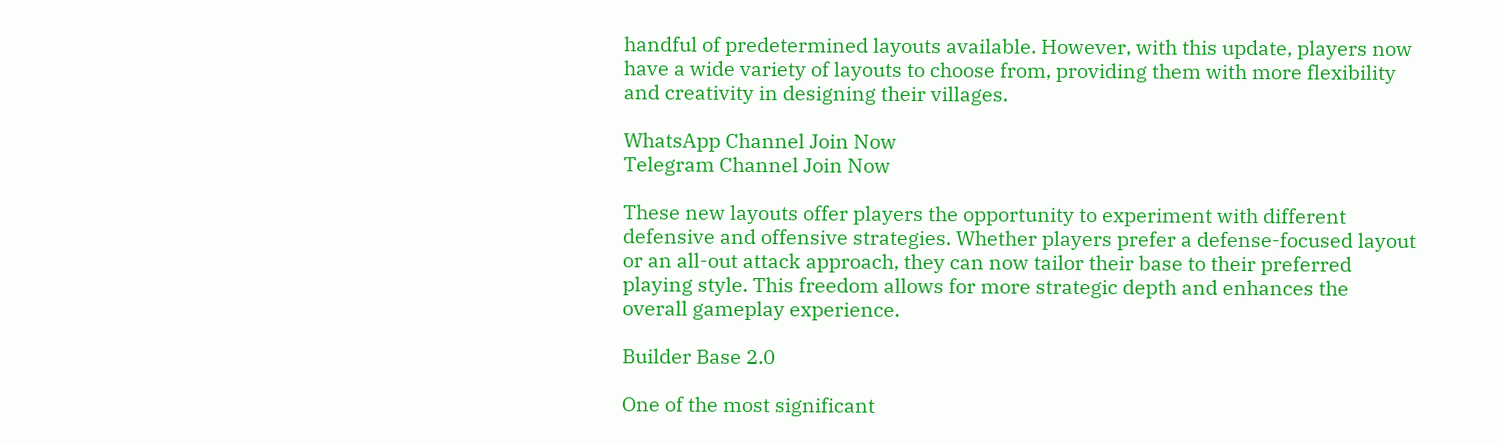handful of predetermined layouts available. However, with this update, players now have a wide variety of layouts to choose from, providing them with more flexibility and creativity in designing their villages.

WhatsApp Channel Join Now
Telegram Channel Join Now

These new layouts offer players the opportunity to experiment with different defensive and offensive strategies. Whether players prefer a defense-focused layout or an all-out attack approach, they can now tailor their base to their preferred playing style. This freedom allows for more strategic depth and enhances the overall gameplay experience.

Builder Base 2.0

One of the most significant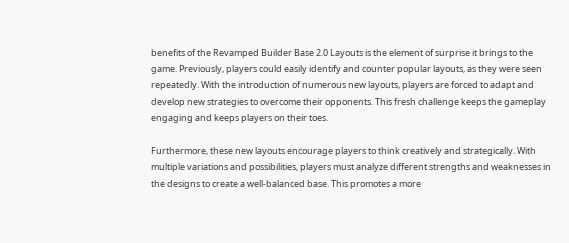benefits of the Revamped Builder Base 2.0 Layouts is the element of surprise it brings to the game. Previously, players could easily identify and counter popular layouts, as they were seen repeatedly. With the introduction of numerous new layouts, players are forced to adapt and develop new strategies to overcome their opponents. This fresh challenge keeps the gameplay engaging and keeps players on their toes.

Furthermore, these new layouts encourage players to think creatively and strategically. With multiple variations and possibilities, players must analyze different strengths and weaknesses in the designs to create a well-balanced base. This promotes a more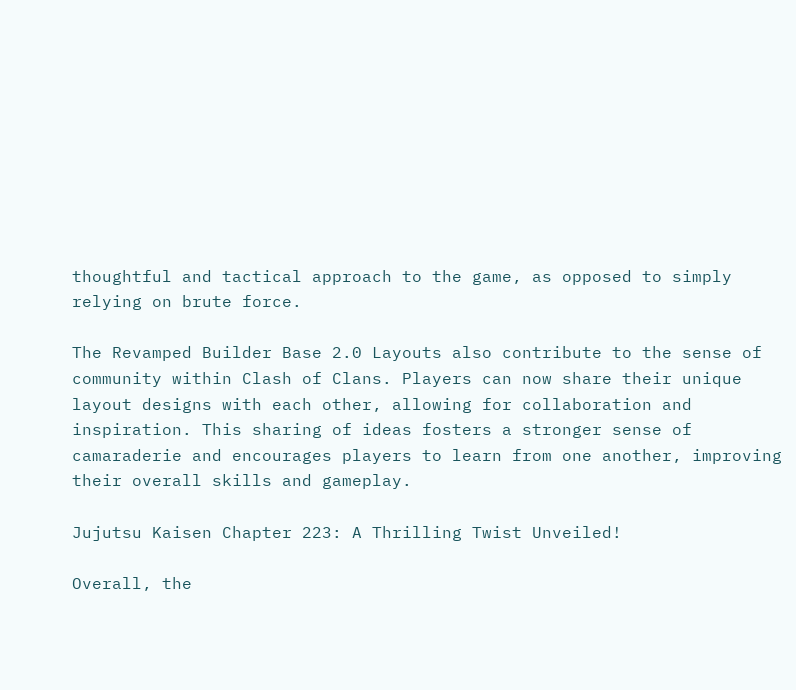thoughtful and tactical approach to the game, as opposed to simply relying on brute force.

The Revamped Builder Base 2.0 Layouts also contribute to the sense of community within Clash of Clans. Players can now share their unique layout designs with each other, allowing for collaboration and inspiration. This sharing of ideas fosters a stronger sense of camaraderie and encourages players to learn from one another, improving their overall skills and gameplay.

Jujutsu Kaisen Chapter 223: A Thrilling Twist Unveiled!

Overall, the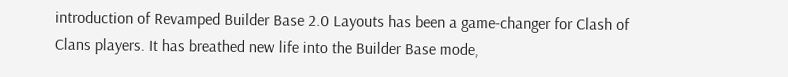introduction of Revamped Builder Base 2.0 Layouts has been a game-changer for Clash of Clans players. It has breathed new life into the Builder Base mode,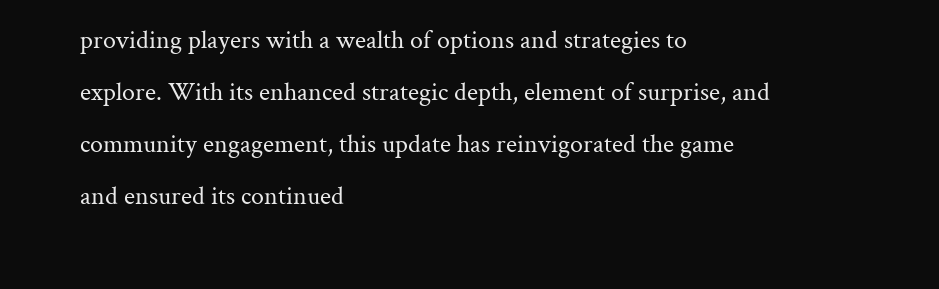providing players with a wealth of options and strategies to explore. With its enhanced strategic depth, element of surprise, and community engagement, this update has reinvigorated the game and ensured its continued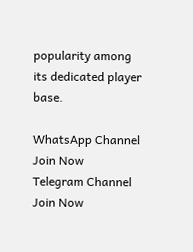popularity among its dedicated player base.

WhatsApp Channel Join Now
Telegram Channel Join Now